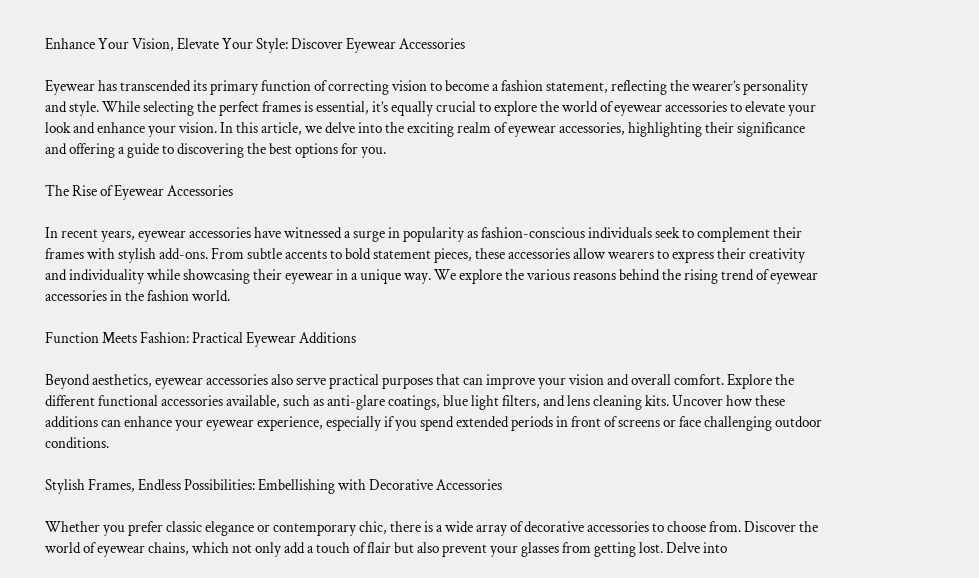Enhance Your Vision, Elevate Your Style: Discover Eyewear Accessories

Eyewear has transcended its primary function of correcting vision to become a fashion statement, reflecting the wearer’s personality and style. While selecting the perfect frames is essential, it’s equally crucial to explore the world of eyewear accessories to elevate your look and enhance your vision. In this article, we delve into the exciting realm of eyewear accessories, highlighting their significance and offering a guide to discovering the best options for you.

The Rise of Eyewear Accessories

In recent years, eyewear accessories have witnessed a surge in popularity as fashion-conscious individuals seek to complement their frames with stylish add-ons. From subtle accents to bold statement pieces, these accessories allow wearers to express their creativity and individuality while showcasing their eyewear in a unique way. We explore the various reasons behind the rising trend of eyewear accessories in the fashion world.

Function Meets Fashion: Practical Eyewear Additions

Beyond aesthetics, eyewear accessories also serve practical purposes that can improve your vision and overall comfort. Explore the different functional accessories available, such as anti-glare coatings, blue light filters, and lens cleaning kits. Uncover how these additions can enhance your eyewear experience, especially if you spend extended periods in front of screens or face challenging outdoor conditions.

Stylish Frames, Endless Possibilities: Embellishing with Decorative Accessories

Whether you prefer classic elegance or contemporary chic, there is a wide array of decorative accessories to choose from. Discover the world of eyewear chains, which not only add a touch of flair but also prevent your glasses from getting lost. Delve into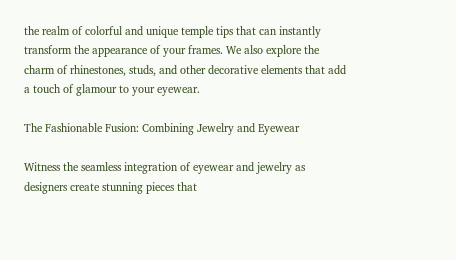the realm of colorful and unique temple tips that can instantly transform the appearance of your frames. We also explore the charm of rhinestones, studs, and other decorative elements that add a touch of glamour to your eyewear.

The Fashionable Fusion: Combining Jewelry and Eyewear

Witness the seamless integration of eyewear and jewelry as designers create stunning pieces that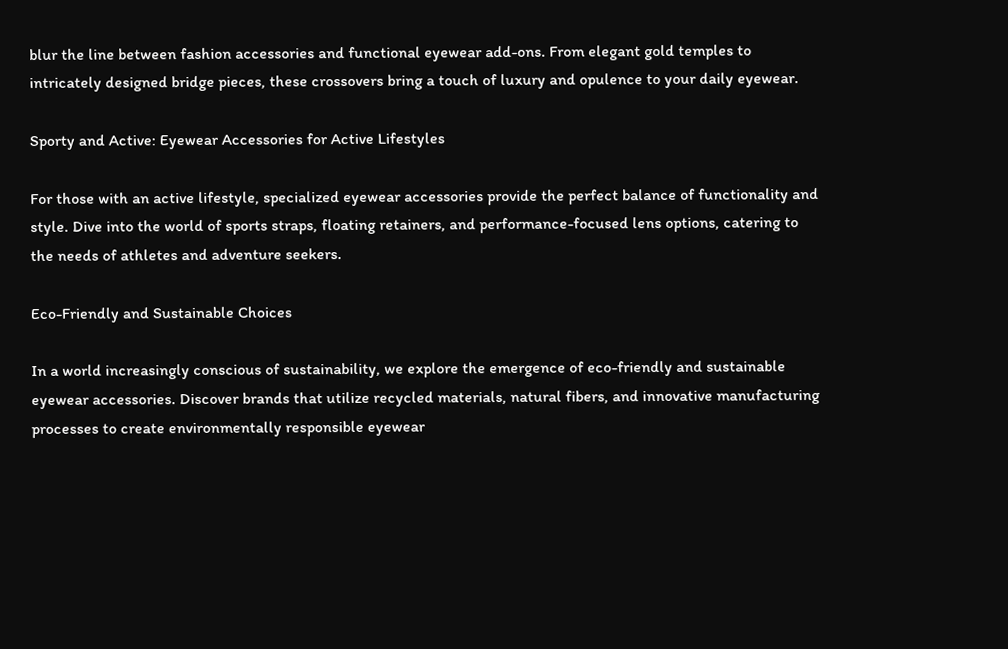blur the line between fashion accessories and functional eyewear add-ons. From elegant gold temples to intricately designed bridge pieces, these crossovers bring a touch of luxury and opulence to your daily eyewear.

Sporty and Active: Eyewear Accessories for Active Lifestyles

For those with an active lifestyle, specialized eyewear accessories provide the perfect balance of functionality and style. Dive into the world of sports straps, floating retainers, and performance-focused lens options, catering to the needs of athletes and adventure seekers.

Eco-Friendly and Sustainable Choices

In a world increasingly conscious of sustainability, we explore the emergence of eco-friendly and sustainable eyewear accessories. Discover brands that utilize recycled materials, natural fibers, and innovative manufacturing processes to create environmentally responsible eyewear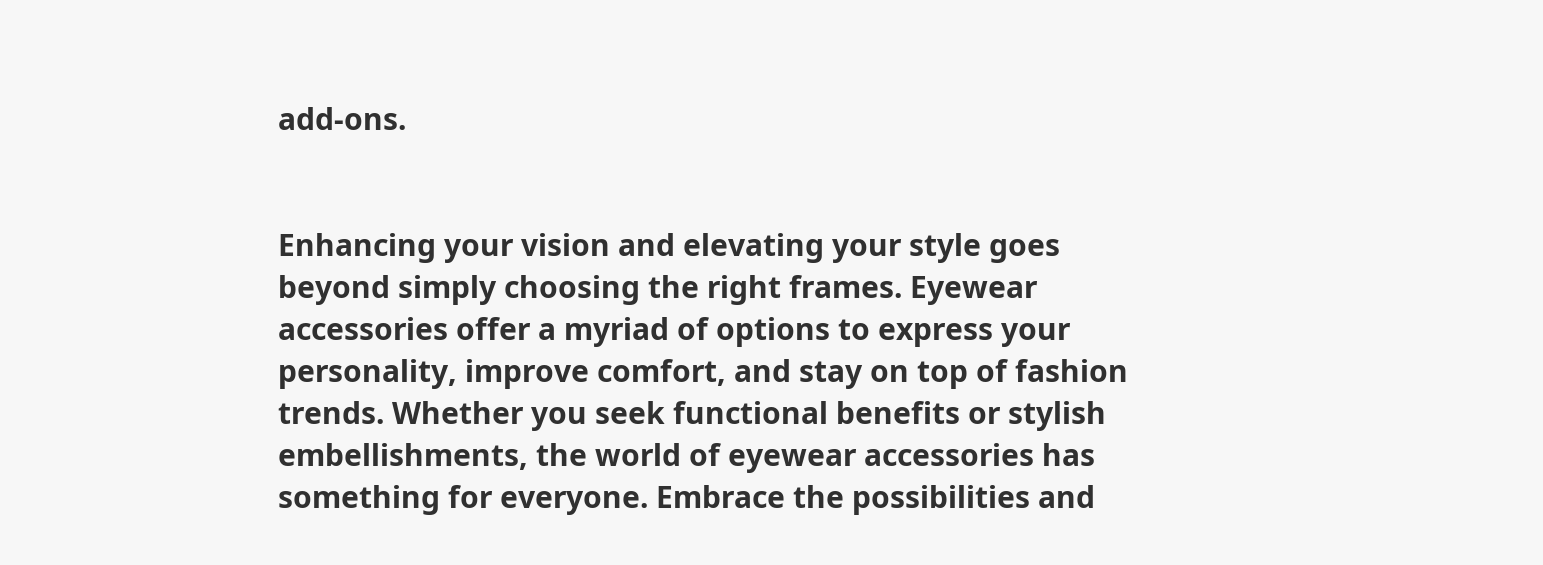add-ons.


Enhancing your vision and elevating your style goes beyond simply choosing the right frames. Eyewear accessories offer a myriad of options to express your personality, improve comfort, and stay on top of fashion trends. Whether you seek functional benefits or stylish embellishments, the world of eyewear accessories has something for everyone. Embrace the possibilities and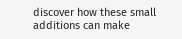discover how these small additions can make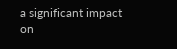a significant impact on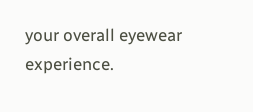your overall eyewear experience.